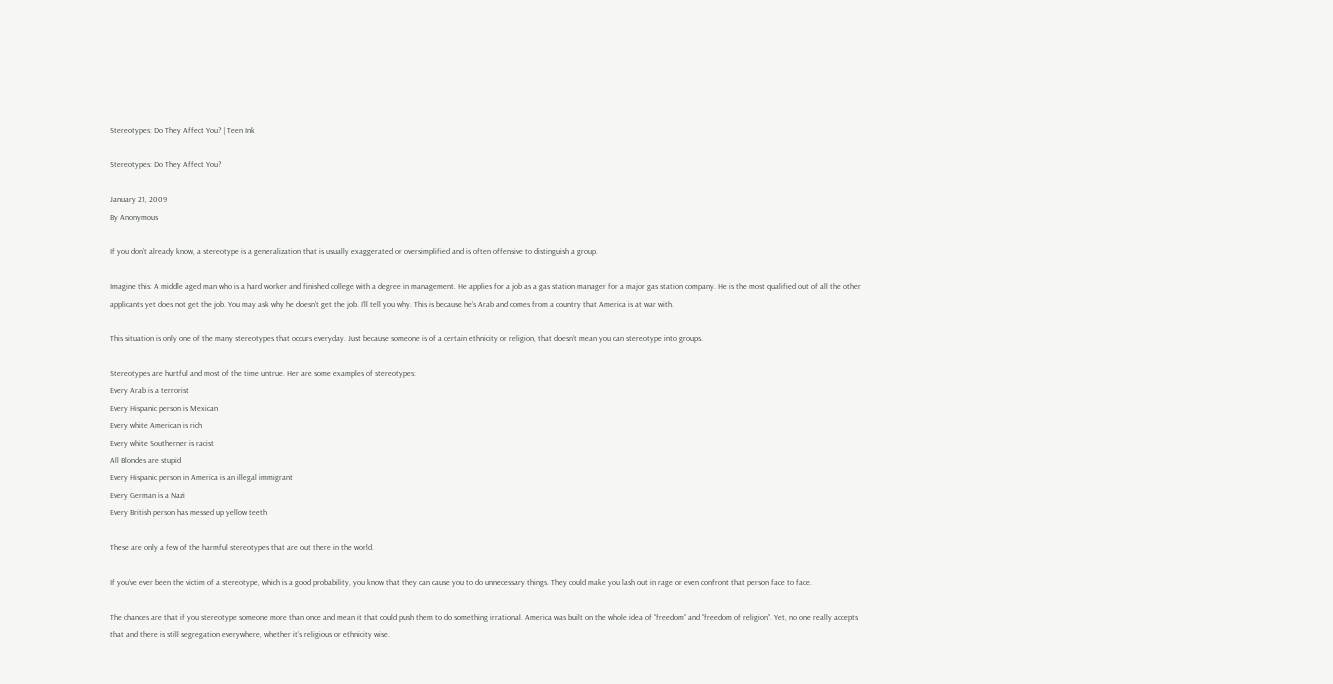Stereotypes: Do They Affect You? | Teen Ink

Stereotypes: Do They Affect You?

January 21, 2009
By Anonymous

If you don’t already know, a stereotype is a generalization that is usually exaggerated or oversimplified and is often offensive to distinguish a group.

Imagine this: A middle aged man who is a hard worker and finished college with a degree in management. He applies for a job as a gas station manager for a major gas station company. He is the most qualified out of all the other applicants yet does not get the job. You may ask why he doesn’t get the job. I’ll tell you why. This is because he’s Arab and comes from a country that America is at war with.

This situation is only one of the many stereotypes that occurs everyday. Just because someone is of a certain ethnicity or religion, that doesn’t mean you can stereotype into groups.

Stereotypes are hurtful and most of the time untrue. Her are some examples of stereotypes:
Every Arab is a terrorist
Every Hispanic person is Mexican
Every white American is rich
Every white Southerner is racist
All Blondes are stupid
Every Hispanic person in America is an illegal immigrant
Every German is a Nazi
Every British person has messed up yellow teeth

These are only a few of the harmful stereotypes that are out there in the world.

If you’ve ever been the victim of a stereotype, which is a good probability, you know that they can cause you to do unnecessary things. They could make you lash out in rage or even confront that person face to face.

The chances are that if you stereotype someone more than once and mean it that could push them to do something irrational. America was built on the whole idea of “freedom” and “freedom of religion”. Yet, no one really accepts that and there is still segregation everywhere, whether it’s religious or ethnicity wise.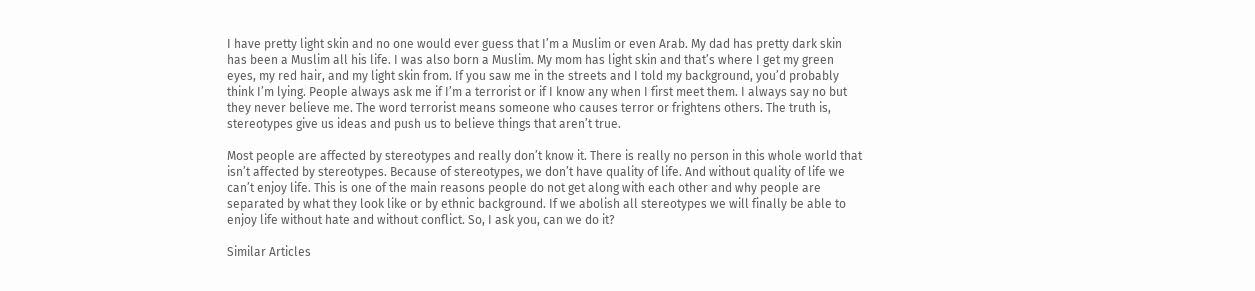I have pretty light skin and no one would ever guess that I’m a Muslim or even Arab. My dad has pretty dark skin has been a Muslim all his life. I was also born a Muslim. My mom has light skin and that’s where I get my green eyes, my red hair, and my light skin from. If you saw me in the streets and I told my background, you’d probably think I’m lying. People always ask me if I’m a terrorist or if I know any when I first meet them. I always say no but they never believe me. The word terrorist means someone who causes terror or frightens others. The truth is, stereotypes give us ideas and push us to believe things that aren’t true.

Most people are affected by stereotypes and really don’t know it. There is really no person in this whole world that isn’t affected by stereotypes. Because of stereotypes, we don’t have quality of life. And without quality of life we can’t enjoy life. This is one of the main reasons people do not get along with each other and why people are separated by what they look like or by ethnic background. If we abolish all stereotypes we will finally be able to enjoy life without hate and without conflict. So, I ask you, can we do it?

Similar Articles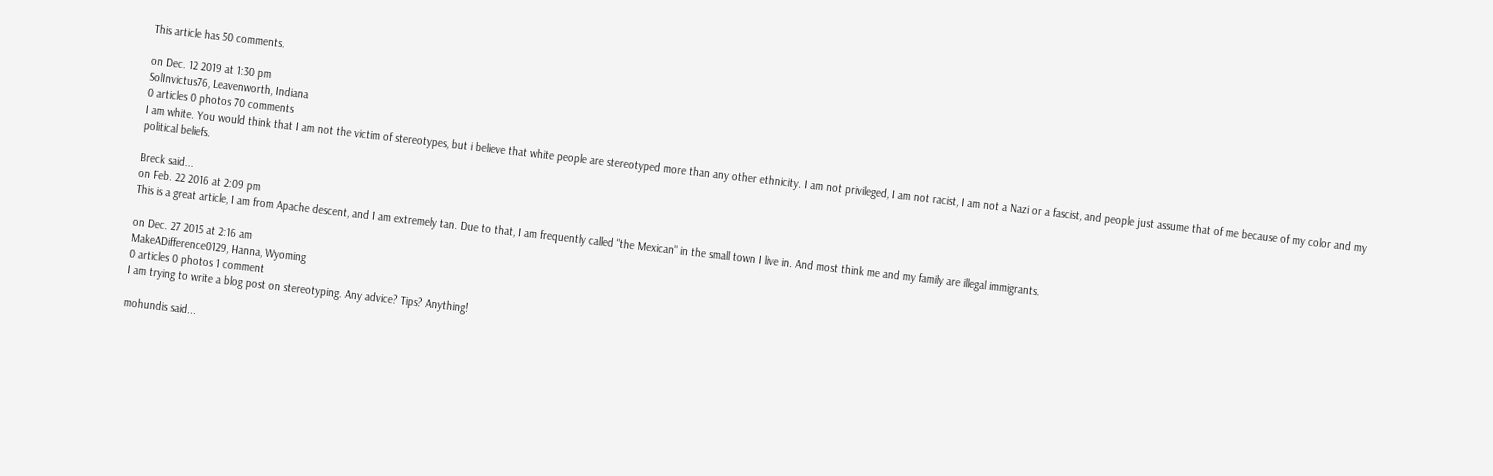This article has 50 comments.

on Dec. 12 2019 at 1:30 pm
SolInvictus76, Leavenworth, Indiana
0 articles 0 photos 70 comments
I am white. You would think that I am not the victim of stereotypes, but i believe that white people are stereotyped more than any other ethnicity. I am not privileged, I am not racist, I am not a Nazi or a fascist, and people just assume that of me because of my color and my political beliefs.

Breck said...
on Feb. 22 2016 at 2:09 pm
This is a great article, I am from Apache descent, and I am extremely tan. Due to that, I am frequently called "the Mexican" in the small town I live in. And most think me and my family are illegal immigrants.

on Dec. 27 2015 at 2:16 am
MakeADifference0129, Hanna, Wyoming
0 articles 0 photos 1 comment
I am trying to write a blog post on stereotyping. Any advice? Tips? Anything!

mohundis said...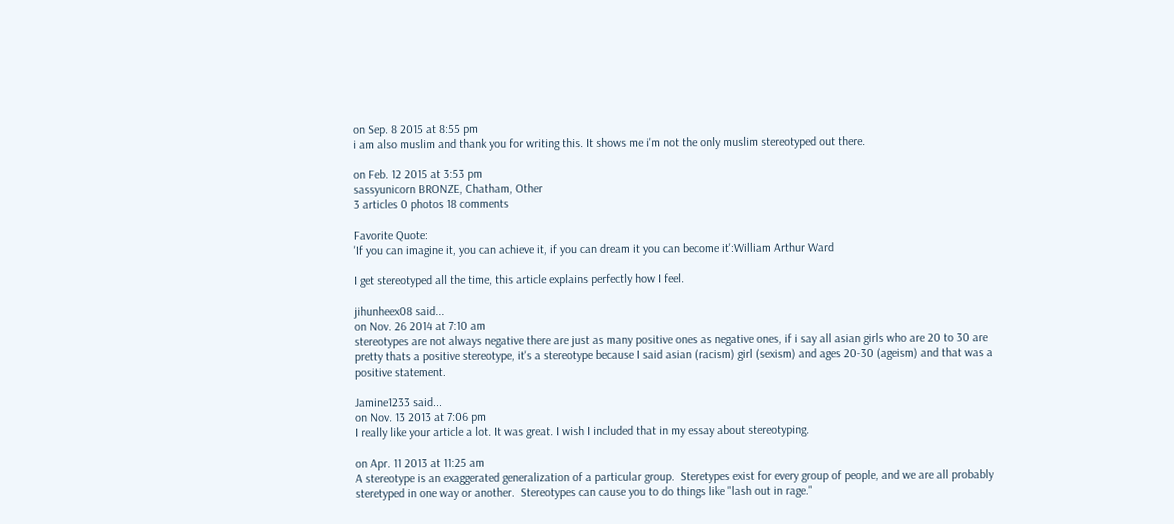on Sep. 8 2015 at 8:55 pm
i am also muslim and thank you for writing this. It shows me i'm not the only muslim stereotyped out there.

on Feb. 12 2015 at 3:53 pm
sassyunicorn BRONZE, Chatham, Other
3 articles 0 photos 18 comments

Favorite Quote:
'If you can imagine it, you can achieve it, if you can dream it you can become it':William Arthur Ward

I get stereotyped all the time, this article explains perfectly how I feel.

jihunheex08 said...
on Nov. 26 2014 at 7:10 am
stereotypes are not always negative there are just as many positive ones as negative ones, if i say all asian girls who are 20 to 30 are pretty thats a positive stereotype, it's a stereotype because I said asian (racism) girl (sexism) and ages 20-30 (ageism) and that was a positive statement.

Jamine1233 said...
on Nov. 13 2013 at 7:06 pm
I really like your article a lot. It was great. I wish I included that in my essay about stereotyping.

on Apr. 11 2013 at 11:25 am
A stereotype is an exaggerated generalization of a particular group.  Steretypes exist for every group of people, and we are all probably steretyped in one way or another.  Stereotypes can cause you to do things like "lash out in rage."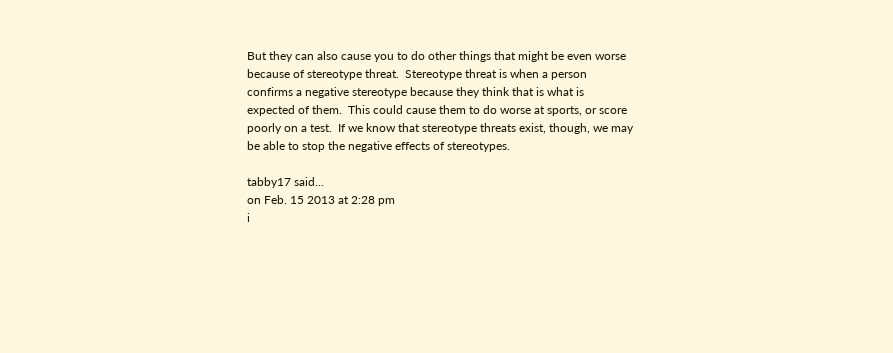But they can also cause you to do other things that might be even worse because of stereotype threat.  Stereotype threat is when a person confirms a negative stereotype because they think that is what is expected of them.  This could cause them to do worse at sports, or score poorly on a test.  If we know that stereotype threats exist, though, we may be able to stop the negative effects of stereotypes.

tabby17 said...
on Feb. 15 2013 at 2:28 pm
i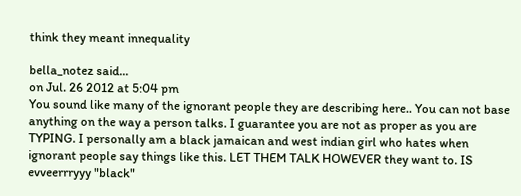think they meant innequality

bella_notez said...
on Jul. 26 2012 at 5:04 pm
You sound like many of the ignorant people they are describing here.. You can not base anything on the way a person talks. I guarantee you are not as proper as you are TYPING. I personally am a black jamaican and west indian girl who hates when ignorant people say things like this. LET THEM TALK HOWEVER they want to. IS evveerrryyy "black"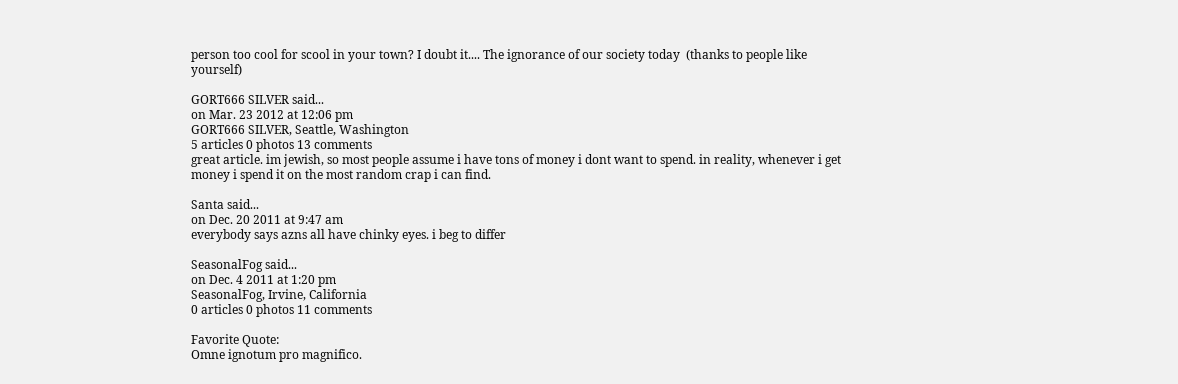person too cool for scool in your town? I doubt it.... The ignorance of our society today  (thanks to people like yourself)

GORT666 SILVER said...
on Mar. 23 2012 at 12:06 pm
GORT666 SILVER, Seattle, Washington
5 articles 0 photos 13 comments
great article. im jewish, so most people assume i have tons of money i dont want to spend. in reality, whenever i get money i spend it on the most random crap i can find.

Santa said...
on Dec. 20 2011 at 9:47 am
everybody says azns all have chinky eyes. i beg to differ

SeasonalFog said...
on Dec. 4 2011 at 1:20 pm
SeasonalFog, Irvine, California
0 articles 0 photos 11 comments

Favorite Quote:
Omne ignotum pro magnifico.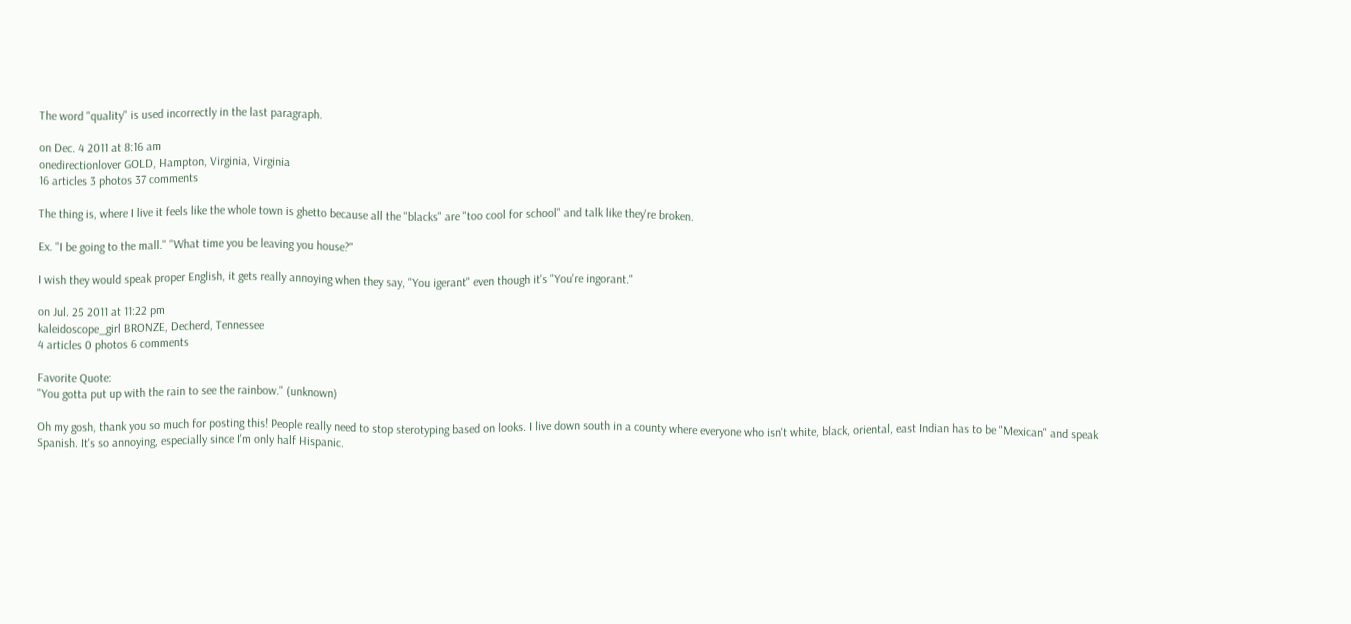The word "quality" is used incorrectly in the last paragraph.

on Dec. 4 2011 at 8:16 am
onedirectionlover GOLD, Hampton, Virginia, Virginia
16 articles 3 photos 37 comments

The thing is, where I live it feels like the whole town is ghetto because all the "blacks" are "too cool for school" and talk like they're broken.

Ex. "I be going to the mall." "What time you be leaving you house?"

I wish they would speak proper English, it gets really annoying when they say, "You igerant" even though it's "You're ingorant."

on Jul. 25 2011 at 11:22 pm
kaleidoscope_girl BRONZE, Decherd, Tennessee
4 articles 0 photos 6 comments

Favorite Quote:
"You gotta put up with the rain to see the rainbow." (unknown)

Oh my gosh, thank you so much for posting this! People really need to stop sterotyping based on looks. I live down south in a county where everyone who isn't white, black, oriental, east Indian has to be "Mexican" and speak Spanish. It's so annoying, especially since I'm only half Hispanic.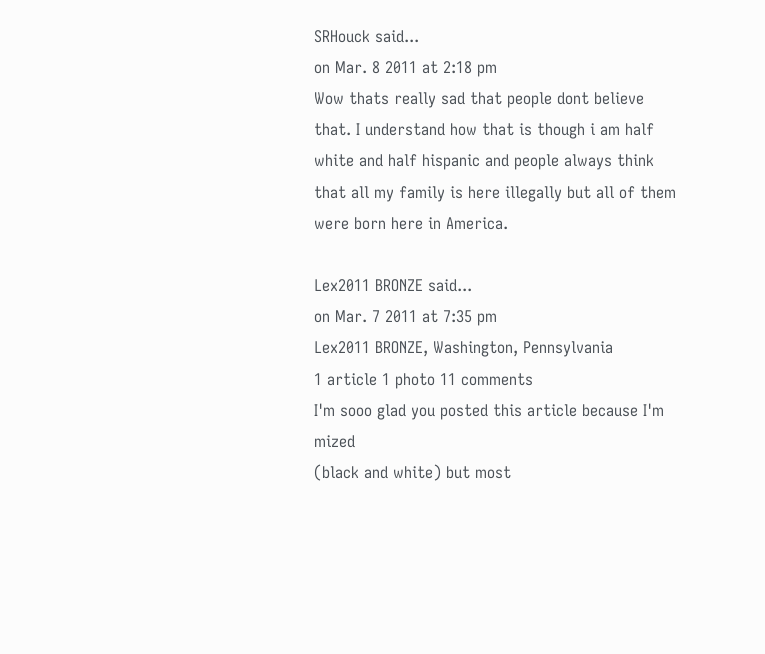SRHouck said...
on Mar. 8 2011 at 2:18 pm
Wow thats really sad that people dont believe that. I understand how that is though i am half white and half hispanic and people always think that all my family is here illegally but all of them were born here in America.

Lex2011 BRONZE said...
on Mar. 7 2011 at 7:35 pm
Lex2011 BRONZE, Washington, Pennsylvania
1 article 1 photo 11 comments
I'm sooo glad you posted this article because I'm mized
(black and white) but most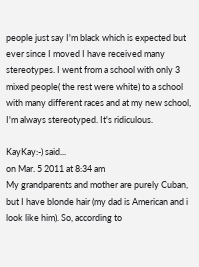people just say I'm black which is expected but ever since I moved I have received many stereotypes. I went from a school with only 3 mixed people( the rest were white) to a school with many different races and at my new school, I'm always stereotyped. It's ridiculous.

KayKay:-) said...
on Mar. 5 2011 at 8:34 am
My grandparents and mother are purely Cuban, but I have blonde hair (my dad is American and i look like him). So, according to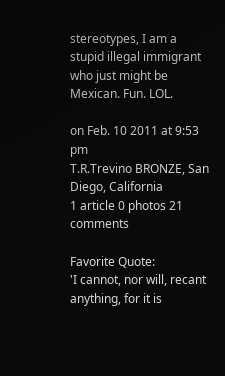stereotypes, I am a stupid illegal immigrant who just might be Mexican. Fun. LOL.

on Feb. 10 2011 at 9:53 pm
T.R.Trevino BRONZE, San Diego, California
1 article 0 photos 21 comments

Favorite Quote:
'I cannot, nor will, recant anything, for it is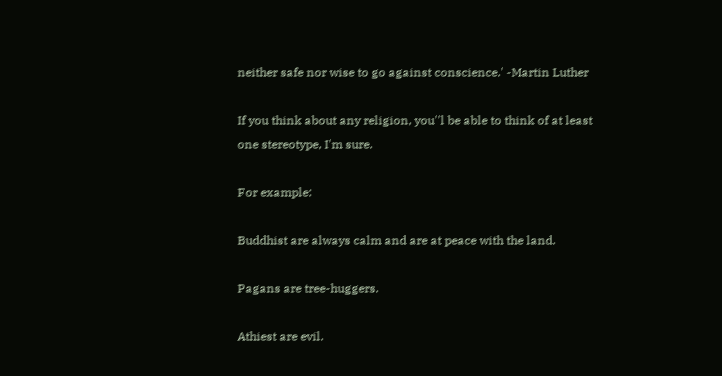neither safe nor wise to go against conscience.' -Martin Luther

If you think about any religion, you''l be able to think of at least one stereotype, I'm sure.

For example:

Buddhist are always calm and are at peace with the land.

Pagans are tree-huggers.

Athiest are evil.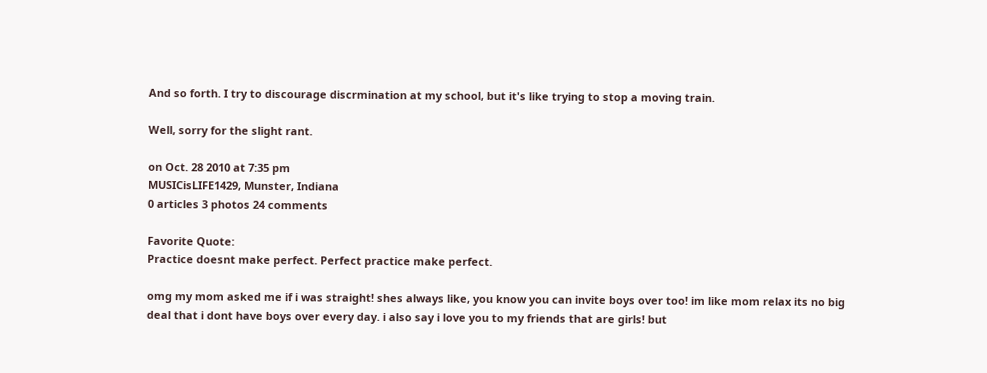And so forth. I try to discourage discrmination at my school, but it's like trying to stop a moving train.

Well, sorry for the slight rant.

on Oct. 28 2010 at 7:35 pm
MUSICisLIFE1429, Munster, Indiana
0 articles 3 photos 24 comments

Favorite Quote:
Practice doesnt make perfect. Perfect practice make perfect.

omg my mom asked me if i was straight! shes always like, you know you can invite boys over too! im like mom relax its no big deal that i dont have boys over every day. i also say i love you to my friends that are girls! but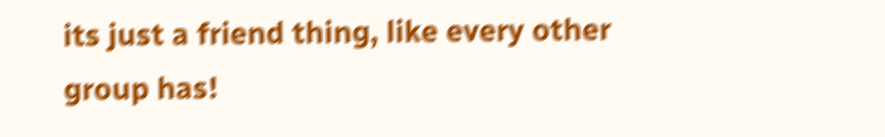its just a friend thing, like every other group has!